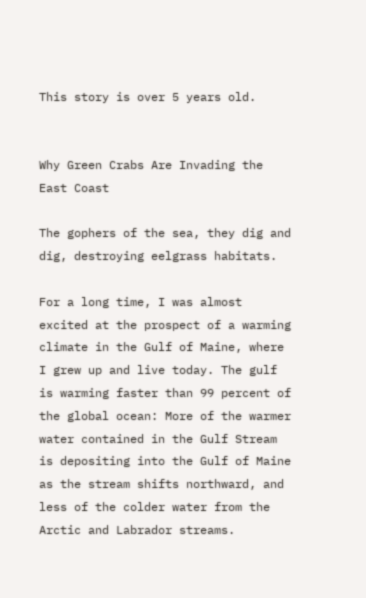This story is over 5 years old.


Why Green Crabs Are Invading the East Coast

The gophers of the sea, they dig and dig, destroying eelgrass habitats.

For a long time, I was almost excited at the prospect of a warming climate in the Gulf of Maine, where I grew up and live today. The gulf is warming faster than 99 percent of the global ocean: More of the warmer water contained in the Gulf Stream is depositing into the Gulf of Maine as the stream shifts northward, and less of the colder water from the Arctic and Labrador streams.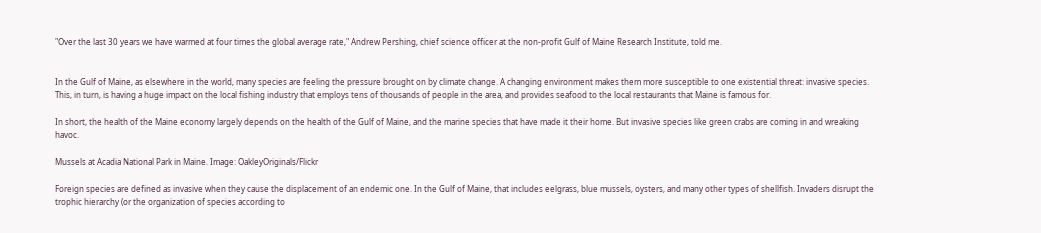"Over the last 30 years we have warmed at four times the global average rate," Andrew Pershing, chief science officer at the non-profit Gulf of Maine Research Institute, told me.


In the Gulf of Maine, as elsewhere in the world, many species are feeling the pressure brought on by climate change. A changing environment makes them more susceptible to one existential threat: invasive species. This, in turn, is having a huge impact on the local fishing industry that employs tens of thousands of people in the area, and provides seafood to the local restaurants that Maine is famous for.

In short, the health of the Maine economy largely depends on the health of the Gulf of Maine, and the marine species that have made it their home. But invasive species like green crabs are coming in and wreaking havoc.

Mussels at Acadia National Park in Maine. Image: OakleyOriginals/Flickr

Foreign species are defined as invasive when they cause the displacement of an endemic one. In the Gulf of Maine, that includes eelgrass, blue mussels, oysters, and many other types of shellfish. Invaders disrupt the trophic hierarchy (or the organization of species according to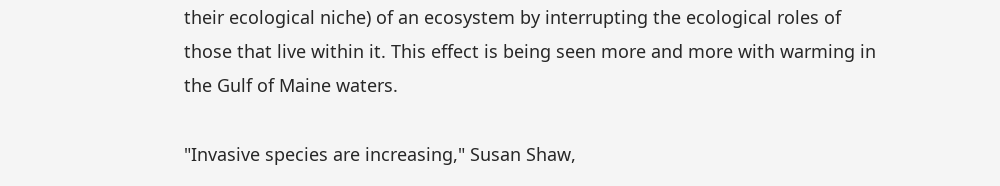their ecological niche) of an ecosystem by interrupting the ecological roles of those that live within it. This effect is being seen more and more with warming in the Gulf of Maine waters.

"Invasive species are increasing," Susan Shaw,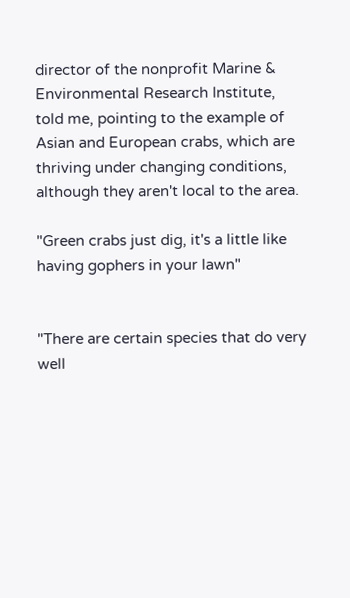director of the nonprofit Marine & Environmental Research Institute, told me, pointing to the example of Asian and European crabs, which are thriving under changing conditions, although they aren't local to the area.

"Green crabs just dig, it's a little like having gophers in your lawn"


"There are certain species that do very well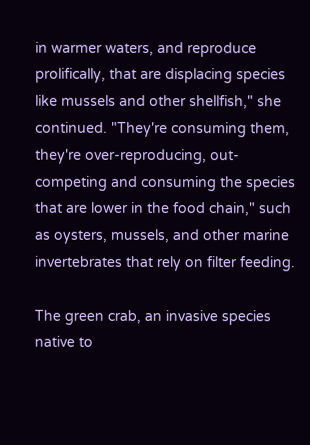in warmer waters, and reproduce prolifically, that are displacing species like mussels and other shellfish," she continued. "They're consuming them, they're over-reproducing, out-competing and consuming the species that are lower in the food chain," such as oysters, mussels, and other marine invertebrates that rely on filter feeding.

The green crab, an invasive species native to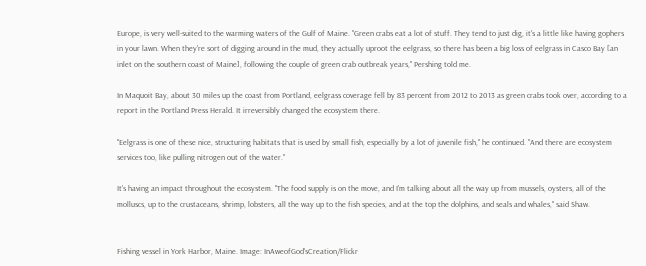Europe, is very well-suited to the warming waters of the Gulf of Maine. "Green crabs eat a lot of stuff. They tend to just dig, it's a little like having gophers in your lawn. When they're sort of digging around in the mud, they actually uproot the eelgrass, so there has been a big loss of eelgrass in Casco Bay [an inlet on the southern coast of Maine], following the couple of green crab outbreak years," Pershing told me.

In Maquoit Bay, about 30 miles up the coast from Portland, eelgrass coverage fell by 83 percent from 2012 to 2013 as green crabs took over, according to a report in the Portland Press Herald. It irreversibly changed the ecosystem there.

"Eelgrass is one of these nice, structuring habitats that is used by small fish, especially by a lot of juvenile fish," he continued. "And there are ecosystem services too, like pulling nitrogen out of the water."

It's having an impact throughout the ecosystem. "The food supply is on the move, and I'm talking about all the way up from mussels, oysters, all of the molluscs, up to the crustaceans, shrimp, lobsters, all the way up to the fish species, and at the top the dolphins, and seals and whales," said Shaw.


Fishing vessel in York Harbor, Maine. Image: InAweofGod'sCreation/Flickr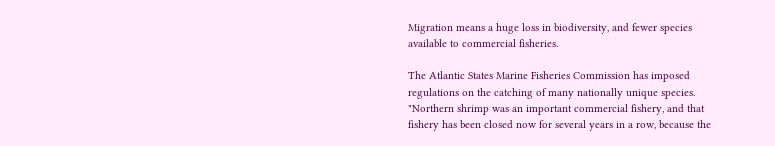Migration means a huge loss in biodiversity, and fewer species available to commercial fisheries.

The Atlantic States Marine Fisheries Commission has imposed regulations on the catching of many nationally unique species. "Northern shrimp was an important commercial fishery, and that fishery has been closed now for several years in a row, because the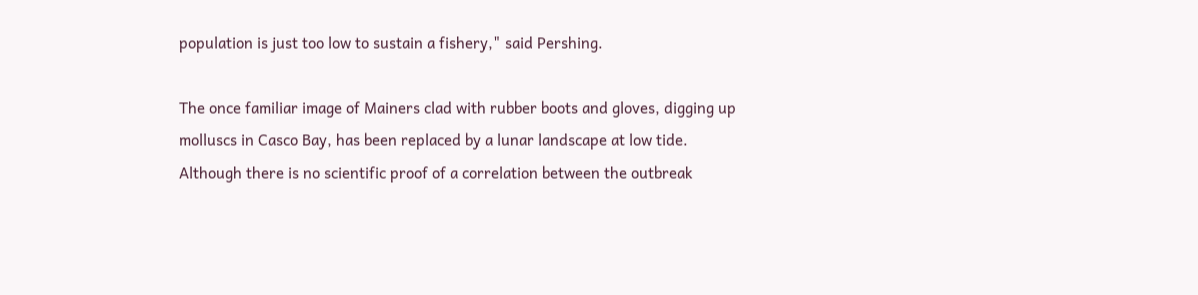population is just too low to sustain a fishery," said Pershing.

The once familiar image of Mainers clad with rubber boots and gloves, digging up molluscs in Casco Bay, has been replaced by a lunar landscape at low tide. Although there is no scientific proof of a correlation between the outbreak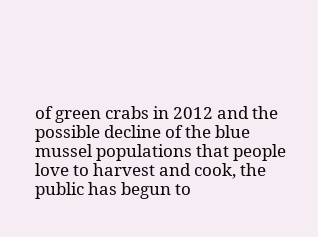of green crabs in 2012 and the possible decline of the blue mussel populations that people love to harvest and cook, the public has begun to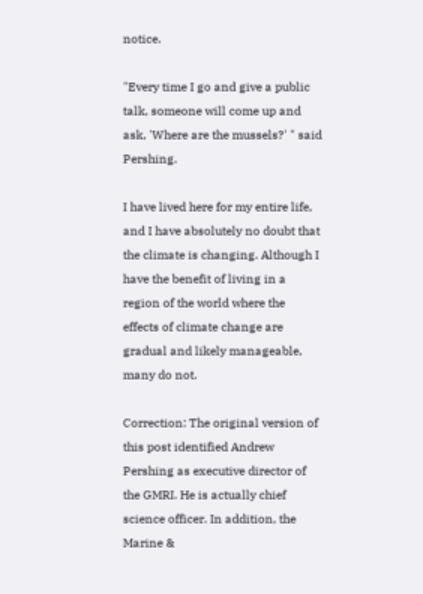notice.

"Every time I go and give a public talk, someone will come up and ask, 'Where are the mussels?' " said Pershing.

I have lived here for my entire life, and I have absolutely no doubt that the climate is changing. Although I have the benefit of living in a region of the world where the effects of climate change are gradual and likely manageable, many do not.

Correction: The original version of this post identified Andrew Pershing as executive director of the GMRI. He is actually chief science officer. In addition, the Marine &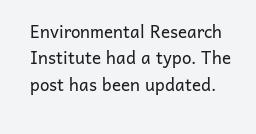Environmental Research Institute had a typo. The post has been updated.